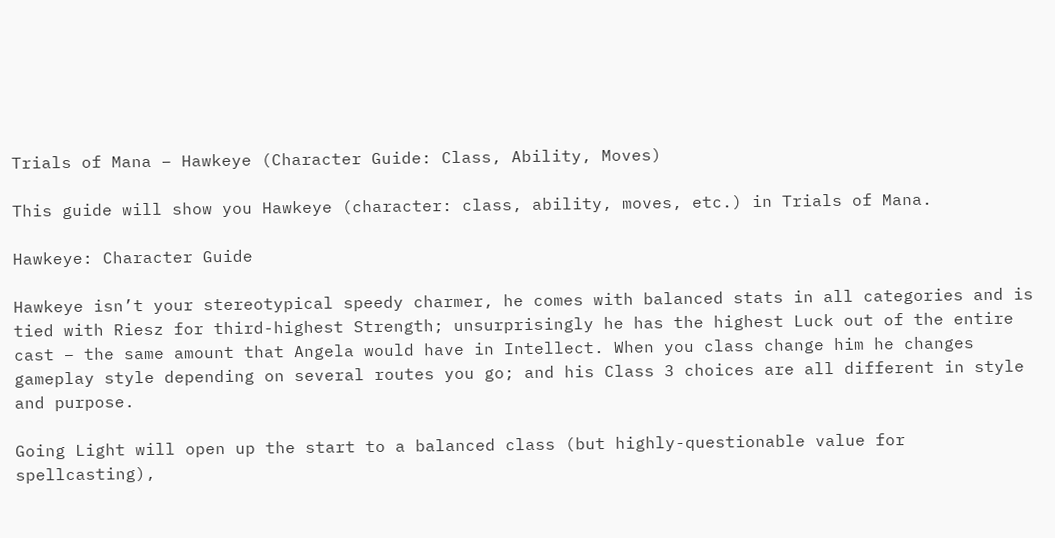Trials of Mana – Hawkeye (Character Guide: Class, Ability, Moves)

This guide will show you Hawkeye (character: class, ability, moves, etc.) in Trials of Mana.

Hawkeye: Character Guide

Hawkeye isn’t your stereotypical speedy charmer, he comes with balanced stats in all categories and is tied with Riesz for third-highest Strength; unsurprisingly he has the highest Luck out of the entire cast – the same amount that Angela would have in Intellect. When you class change him he changes gameplay style depending on several routes you go; and his Class 3 choices are all different in style and purpose.

Going Light will open up the start to a balanced class (but highly-questionable value for spellcasting),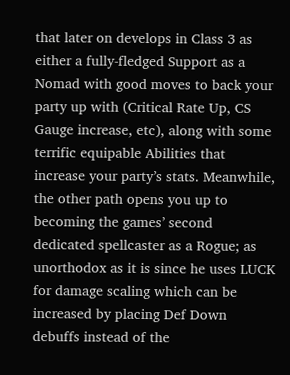that later on develops in Class 3 as either a fully-fledged Support as a Nomad with good moves to back your party up with (Critical Rate Up, CS Gauge increase, etc), along with some terrific equipable Abilities that increase your party’s stats. Meanwhile, the other path opens you up to becoming the games’ second dedicated spellcaster as a Rogue; as unorthodox as it is since he uses LUCK for damage scaling which can be increased by placing Def Down debuffs instead of the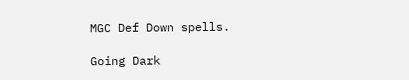MGC Def Down spells.

Going Dark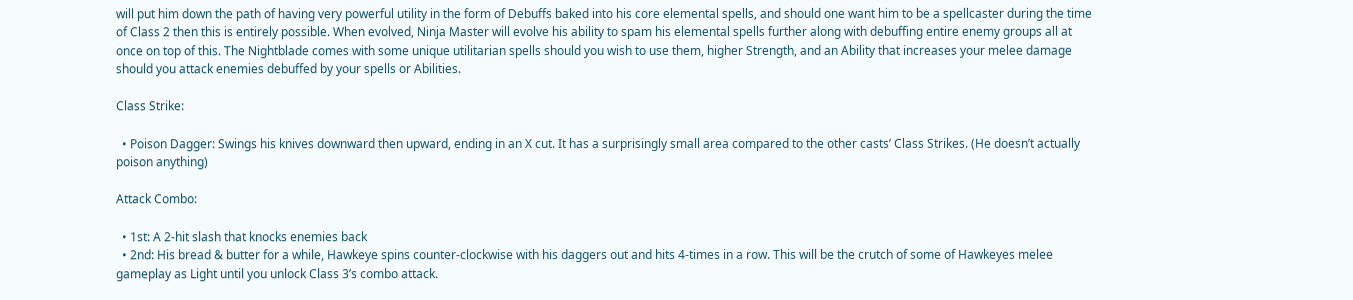will put him down the path of having very powerful utility in the form of Debuffs baked into his core elemental spells, and should one want him to be a spellcaster during the time of Class 2 then this is entirely possible. When evolved, Ninja Master will evolve his ability to spam his elemental spells further along with debuffing entire enemy groups all at once on top of this. The Nightblade comes with some unique utilitarian spells should you wish to use them, higher Strength, and an Ability that increases your melee damage should you attack enemies debuffed by your spells or Abilities.

Class Strike:

  • Poison Dagger: Swings his knives downward then upward, ending in an X cut. It has a surprisingly small area compared to the other casts’ Class Strikes. (He doesn’t actually poison anything)

Attack Combo:

  • 1st: A 2-hit slash that knocks enemies back
  • 2nd: His bread & butter for a while, Hawkeye spins counter-clockwise with his daggers out and hits 4-times in a row. This will be the crutch of some of Hawkeyes melee gameplay as Light until you unlock Class 3’s combo attack.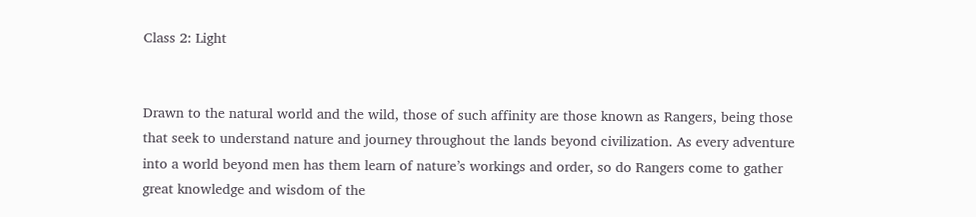Class 2: Light


Drawn to the natural world and the wild, those of such affinity are those known as Rangers, being those that seek to understand nature and journey throughout the lands beyond civilization. As every adventure into a world beyond men has them learn of nature’s workings and order, so do Rangers come to gather great knowledge and wisdom of the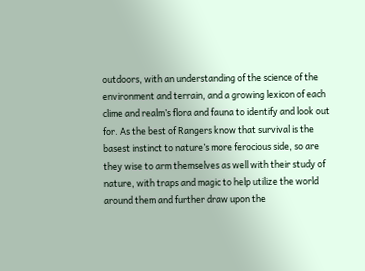outdoors, with an understanding of the science of the environment and terrain, and a growing lexicon of each clime and realm’s flora and fauna to identify and look out for. As the best of Rangers know that survival is the basest instinct to nature’s more ferocious side, so are they wise to arm themselves as well with their study of nature, with traps and magic to help utilize the world around them and further draw upon the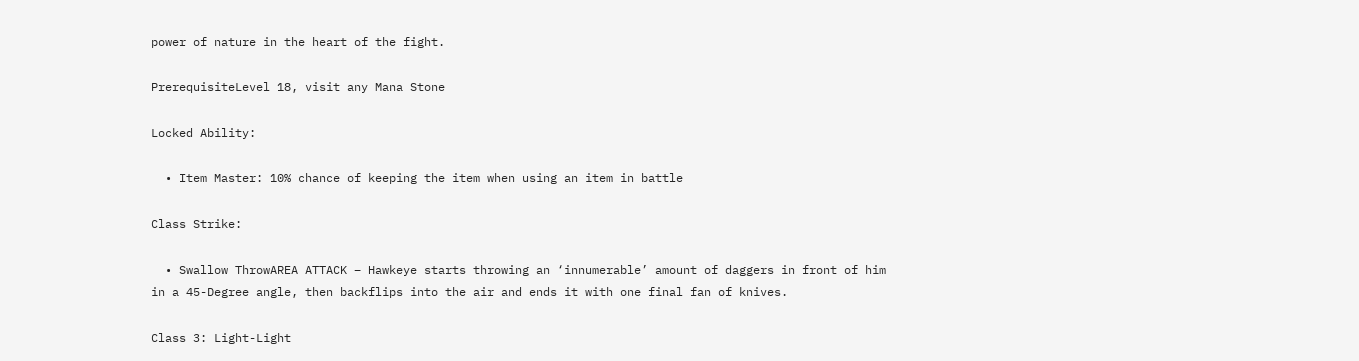power of nature in the heart of the fight.

PrerequisiteLevel 18, visit any Mana Stone

Locked Ability:

  • Item Master: 10% chance of keeping the item when using an item in battle

Class Strike:

  • Swallow ThrowAREA ATTACK – Hawkeye starts throwing an ‘innumerable’ amount of daggers in front of him in a 45-Degree angle, then backflips into the air and ends it with one final fan of knives.

Class 3: Light-Light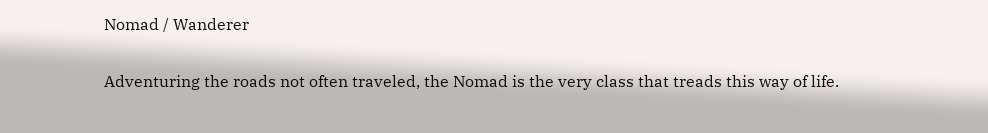Nomad / Wanderer

Adventuring the roads not often traveled, the Nomad is the very class that treads this way of life.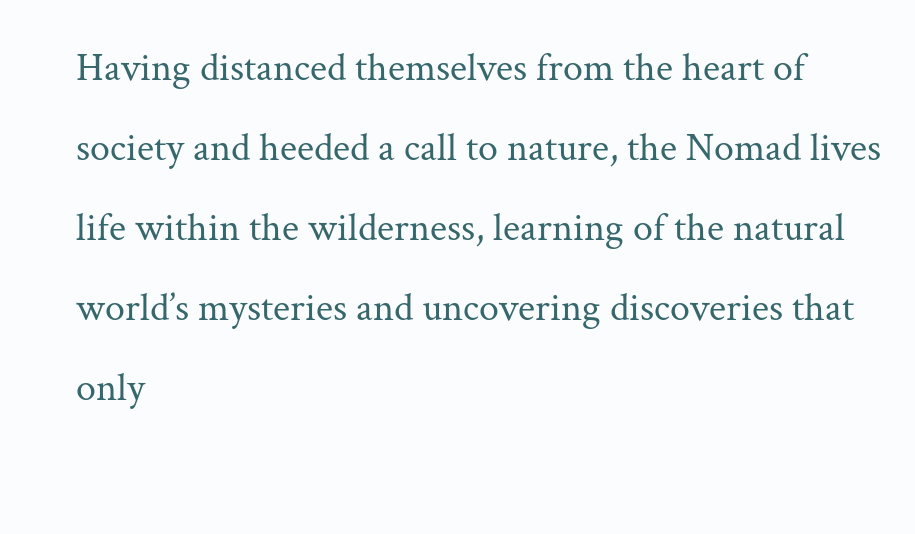Having distanced themselves from the heart of society and heeded a call to nature, the Nomad lives life within the wilderness, learning of the natural world’s mysteries and uncovering discoveries that only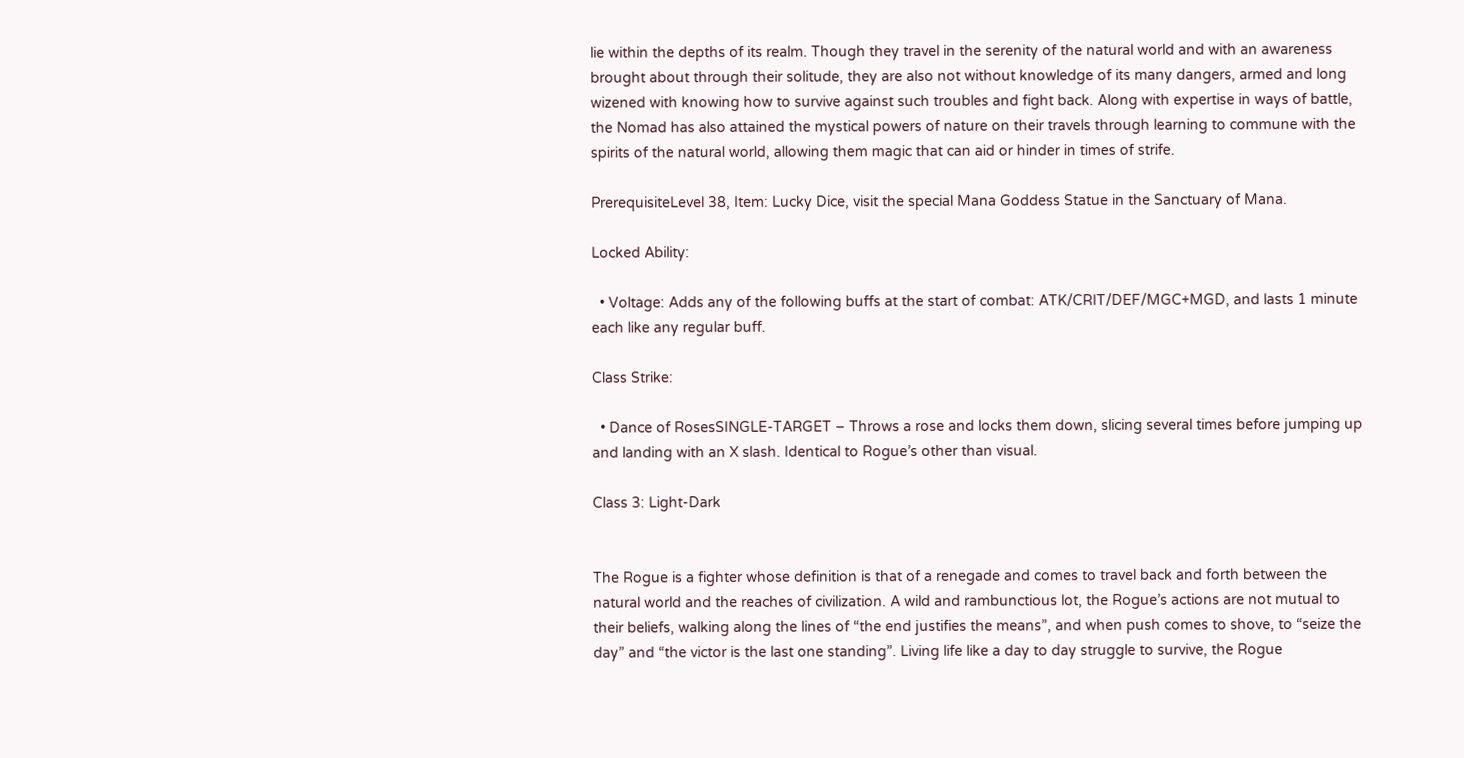lie within the depths of its realm. Though they travel in the serenity of the natural world and with an awareness brought about through their solitude, they are also not without knowledge of its many dangers, armed and long wizened with knowing how to survive against such troubles and fight back. Along with expertise in ways of battle, the Nomad has also attained the mystical powers of nature on their travels through learning to commune with the spirits of the natural world, allowing them magic that can aid or hinder in times of strife.

PrerequisiteLevel 38, Item: Lucky Dice, visit the special Mana Goddess Statue in the Sanctuary of Mana.

Locked Ability:

  • Voltage: Adds any of the following buffs at the start of combat: ATK/CRIT/DEF/MGC+MGD, and lasts 1 minute each like any regular buff.

Class Strike:

  • Dance of RosesSINGLE-TARGET – Throws a rose and locks them down, slicing several times before jumping up and landing with an X slash. Identical to Rogue’s other than visual.

Class 3: Light-Dark


The Rogue is a fighter whose definition is that of a renegade and comes to travel back and forth between the natural world and the reaches of civilization. A wild and rambunctious lot, the Rogue’s actions are not mutual to their beliefs, walking along the lines of “the end justifies the means”, and when push comes to shove, to “seize the day” and “the victor is the last one standing”. Living life like a day to day struggle to survive, the Rogue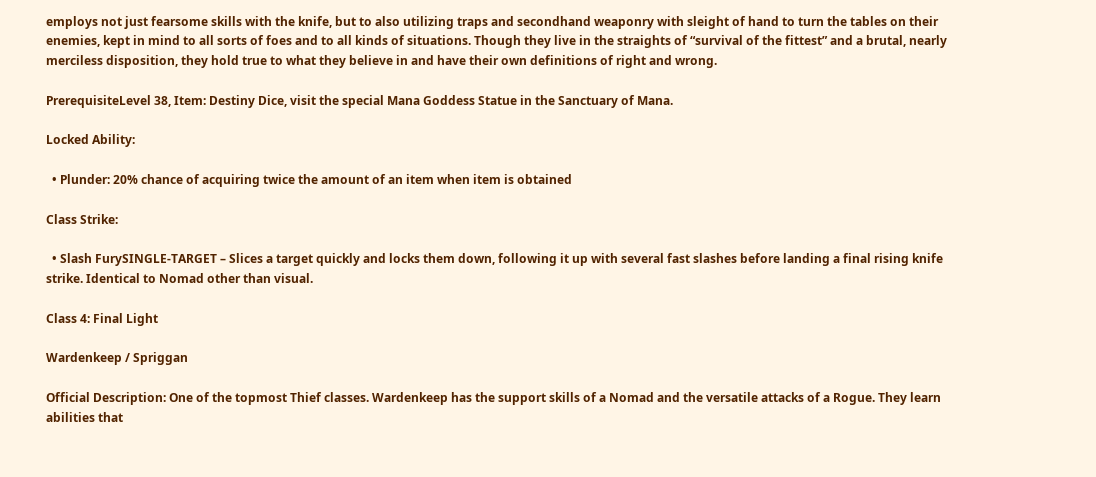employs not just fearsome skills with the knife, but to also utilizing traps and secondhand weaponry with sleight of hand to turn the tables on their enemies, kept in mind to all sorts of foes and to all kinds of situations. Though they live in the straights of “survival of the fittest” and a brutal, nearly merciless disposition, they hold true to what they believe in and have their own definitions of right and wrong.

PrerequisiteLevel 38, Item: Destiny Dice, visit the special Mana Goddess Statue in the Sanctuary of Mana.

Locked Ability:

  • Plunder: 20% chance of acquiring twice the amount of an item when item is obtained

Class Strike:

  • Slash FurySINGLE-TARGET – Slices a target quickly and locks them down, following it up with several fast slashes before landing a final rising knife strike. Identical to Nomad other than visual.

Class 4: Final Light

Wardenkeep / Spriggan

Official Description: One of the topmost Thief classes. Wardenkeep has the support skills of a Nomad and the versatile attacks of a Rogue. They learn abilities that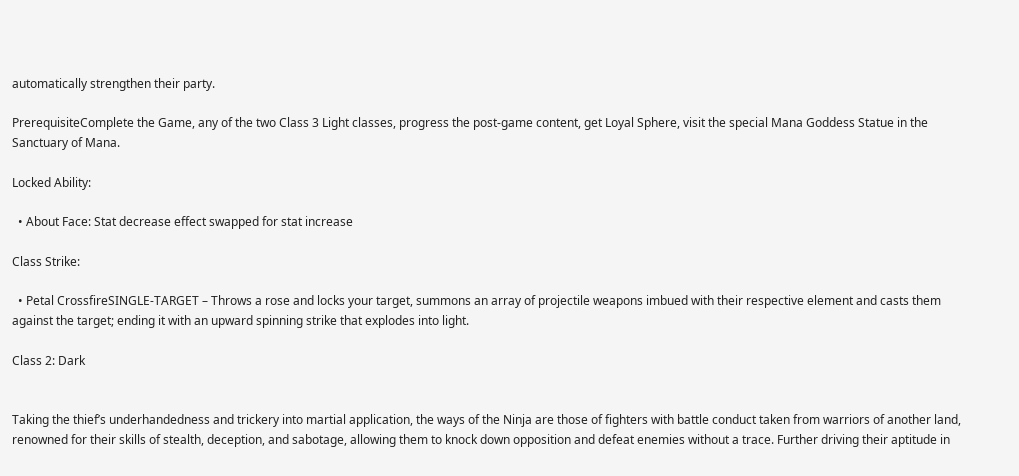automatically strengthen their party.

PrerequisiteComplete the Game, any of the two Class 3 Light classes, progress the post-game content, get Loyal Sphere, visit the special Mana Goddess Statue in the Sanctuary of Mana.

Locked Ability:

  • About Face: Stat decrease effect swapped for stat increase

Class Strike:

  • Petal CrossfireSINGLE-TARGET – Throws a rose and locks your target, summons an array of projectile weapons imbued with their respective element and casts them against the target; ending it with an upward spinning strike that explodes into light.

Class 2: Dark


Taking the thief’s underhandedness and trickery into martial application, the ways of the Ninja are those of fighters with battle conduct taken from warriors of another land, renowned for their skills of stealth, deception, and sabotage, allowing them to knock down opposition and defeat enemies without a trace. Further driving their aptitude in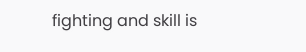fighting and skill is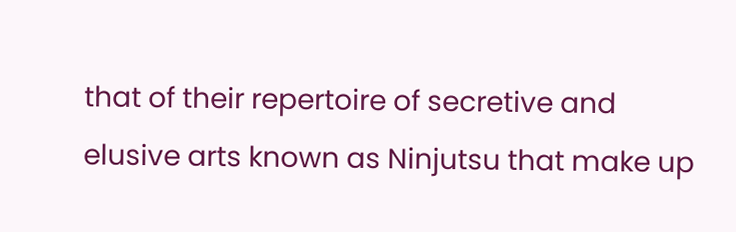that of their repertoire of secretive and elusive arts known as Ninjutsu that make up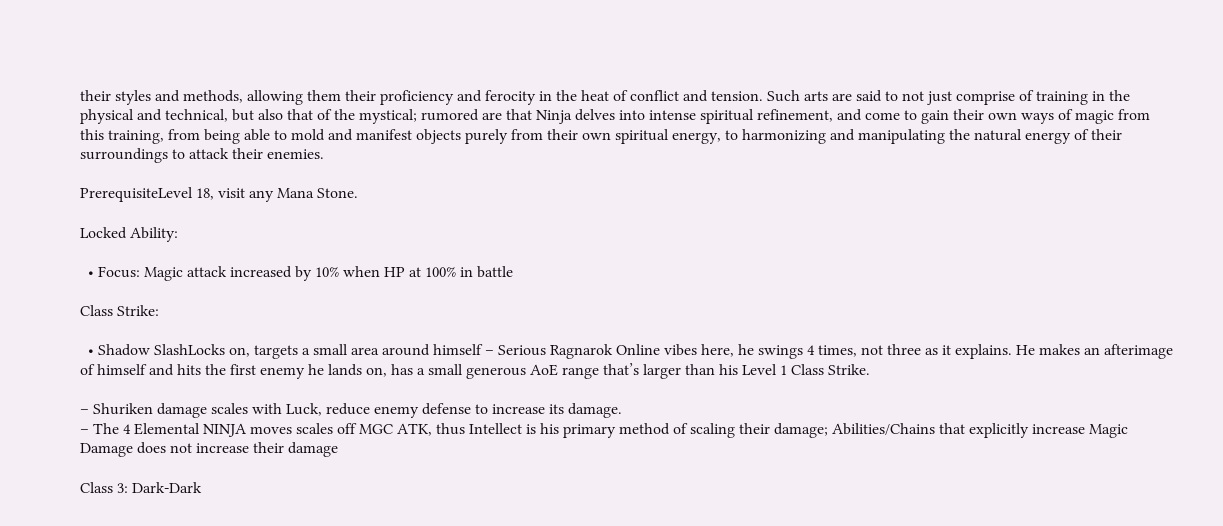their styles and methods, allowing them their proficiency and ferocity in the heat of conflict and tension. Such arts are said to not just comprise of training in the physical and technical, but also that of the mystical; rumored are that Ninja delves into intense spiritual refinement, and come to gain their own ways of magic from this training, from being able to mold and manifest objects purely from their own spiritual energy, to harmonizing and manipulating the natural energy of their surroundings to attack their enemies.

PrerequisiteLevel 18, visit any Mana Stone.

Locked Ability:

  • Focus: Magic attack increased by 10% when HP at 100% in battle

Class Strike:

  • Shadow SlashLocks on, targets a small area around himself – Serious Ragnarok Online vibes here, he swings 4 times, not three as it explains. He makes an afterimage of himself and hits the first enemy he lands on, has a small generous AoE range that’s larger than his Level 1 Class Strike.

– Shuriken damage scales with Luck, reduce enemy defense to increase its damage.
– The 4 Elemental NINJA moves scales off MGC ATK, thus Intellect is his primary method of scaling their damage; Abilities/Chains that explicitly increase Magic Damage does not increase their damage

Class 3: Dark-Dark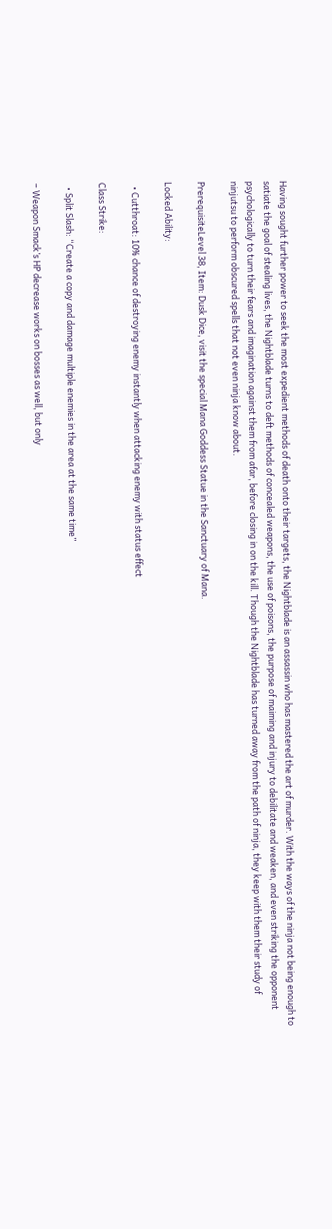Having sought further power to seek the most expedient methods of death onto their targets, the Nightblade is an assassin who has mastered the art of murder. With the ways of the ninja not being enough to satiate the goal of stealing lives, the Nightblade turns to deft methods of concealed weapons, the use of poisons, the purpose of maiming and injury to debilitate and weaken, and even striking the opponent psychologically to turn their fears and imagination against them from afar, before closing in on the kill. Though the Nightblade has turned away from the path of ninja, they keep with them their study of ninjutsu to perform obscured spells that not even ninja know about.

PrerequisiteLevel 38, Item: Dusk Dice, visit the special Mana Goddess Statue in the Sanctuary of Mana.

Locked Ability:

  • Cutthroat: 10% chance of destroying enemy instantly when attacking enemy with status effect

Class Strike:

  • Split Slash: “Create a copy and damage multiple enemies in the area at the same time”

– Weapon Smack’s HP decrease works on bosses as well, but only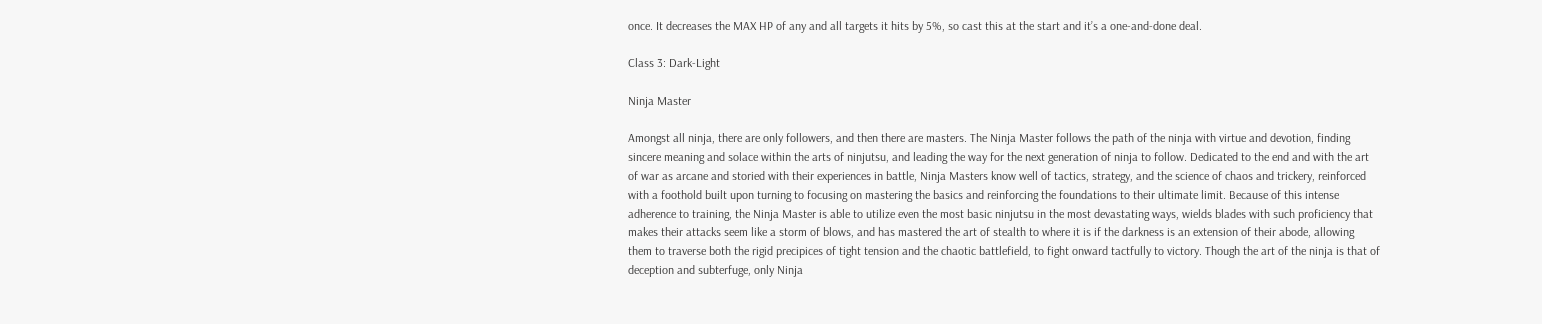once. It decreases the MAX HP of any and all targets it hits by 5%, so cast this at the start and it’s a one-and-done deal.

Class 3: Dark-Light

Ninja Master

Amongst all ninja, there are only followers, and then there are masters. The Ninja Master follows the path of the ninja with virtue and devotion, finding sincere meaning and solace within the arts of ninjutsu, and leading the way for the next generation of ninja to follow. Dedicated to the end and with the art of war as arcane and storied with their experiences in battle, Ninja Masters know well of tactics, strategy, and the science of chaos and trickery, reinforced with a foothold built upon turning to focusing on mastering the basics and reinforcing the foundations to their ultimate limit. Because of this intense adherence to training, the Ninja Master is able to utilize even the most basic ninjutsu in the most devastating ways, wields blades with such proficiency that makes their attacks seem like a storm of blows, and has mastered the art of stealth to where it is if the darkness is an extension of their abode, allowing them to traverse both the rigid precipices of tight tension and the chaotic battlefield, to fight onward tactfully to victory. Though the art of the ninja is that of deception and subterfuge, only Ninja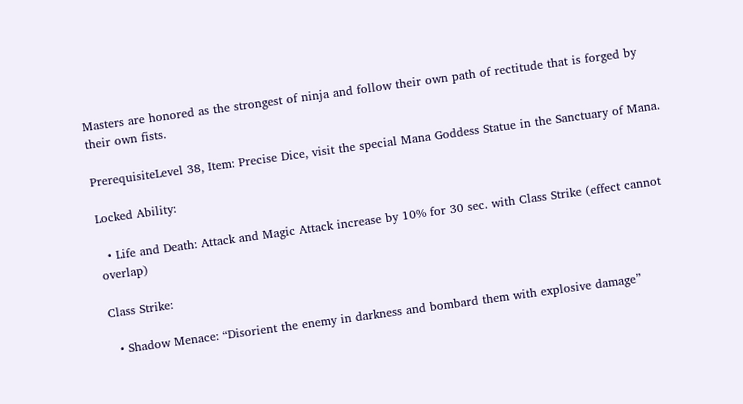Masters are honored as the strongest of ninja and follow their own path of rectitude that is forged by their own fists.

PrerequisiteLevel 38, Item: Precise Dice, visit the special Mana Goddess Statue in the Sanctuary of Mana.

Locked Ability:

  • Life and Death: Attack and Magic Attack increase by 10% for 30 sec. with Class Strike (effect cannot overlap)

Class Strike:

  • Shadow Menace: “Disorient the enemy in darkness and bombard them with explosive damage”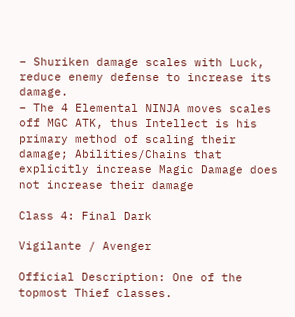– Shuriken damage scales with Luck, reduce enemy defense to increase its damage.
– The 4 Elemental NINJA moves scales off MGC ATK, thus Intellect is his primary method of scaling their damage; Abilities/Chains that explicitly increase Magic Damage does not increase their damage

Class 4: Final Dark

Vigilante / Avenger

Official Description: One of the topmost Thief classes.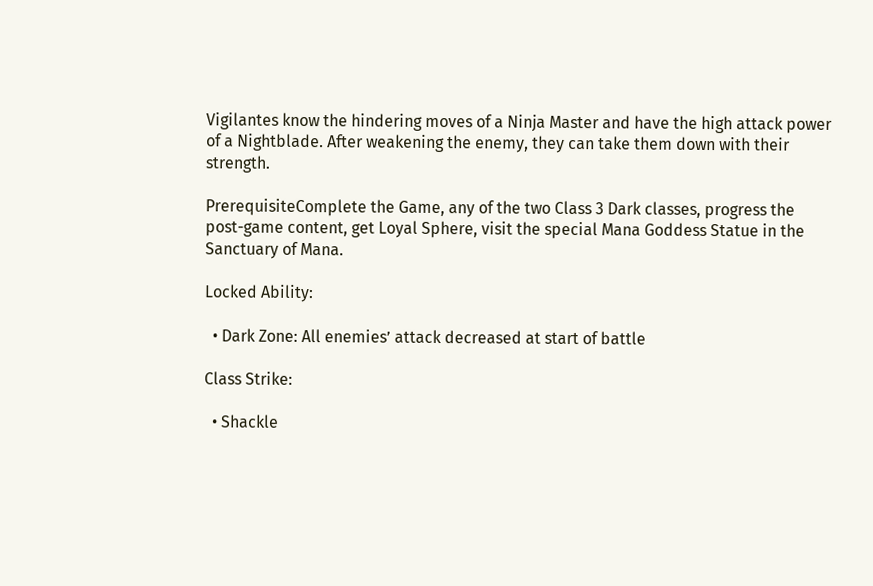Vigilantes know the hindering moves of a Ninja Master and have the high attack power of a Nightblade. After weakening the enemy, they can take them down with their strength.

PrerequisiteComplete the Game, any of the two Class 3 Dark classes, progress the post-game content, get Loyal Sphere, visit the special Mana Goddess Statue in the Sanctuary of Mana.

Locked Ability:

  • Dark Zone: All enemies’ attack decreased at start of battle

Class Strike:

  • Shackle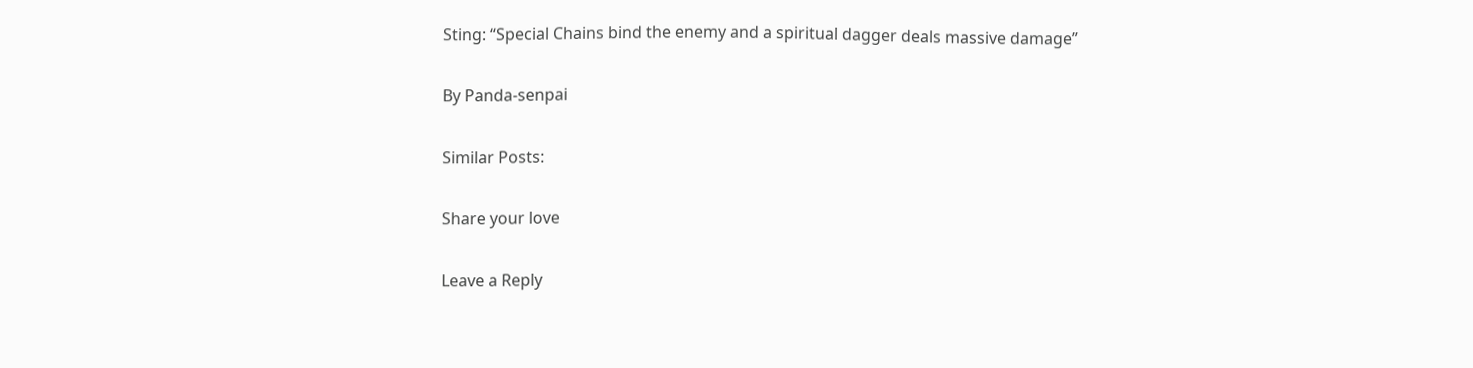Sting: “Special Chains bind the enemy and a spiritual dagger deals massive damage”

By Panda-senpai

Similar Posts:

Share your love

Leave a Reply